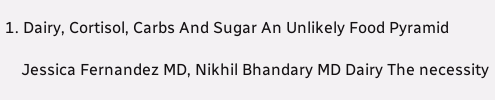1. Dairy, Cortisol, Carbs And Sugar An Unlikely Food Pyramid

    Jessica Fernandez MD, Nikhil Bhandary MD Dairy The necessity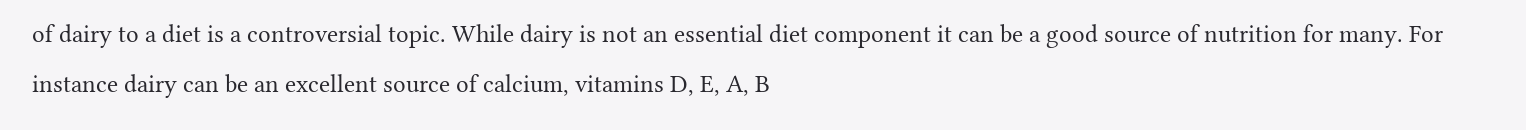of dairy to a diet is a controversial topic. While dairy is not an essential diet component it can be a good source of nutrition for many. For instance dairy can be an excellent source of calcium, vitamins D, E, A, B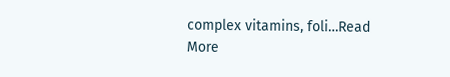complex vitamins, foli…Read More